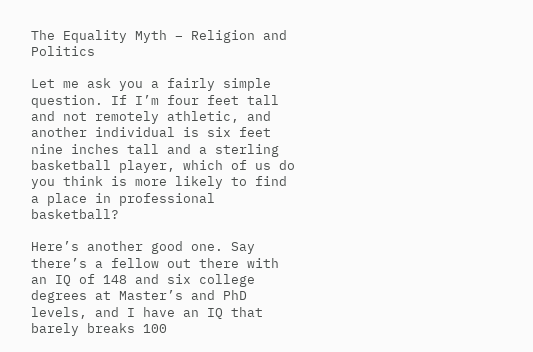The Equality Myth – Religion and Politics

Let me ask you a fairly simple question. If I’m four feet tall and not remotely athletic, and another individual is six feet nine inches tall and a sterling basketball player, which of us do you think is more likely to find a place in professional basketball?

Here’s another good one. Say there’s a fellow out there with an IQ of 148 and six college degrees at Master’s and PhD levels, and I have an IQ that barely breaks 100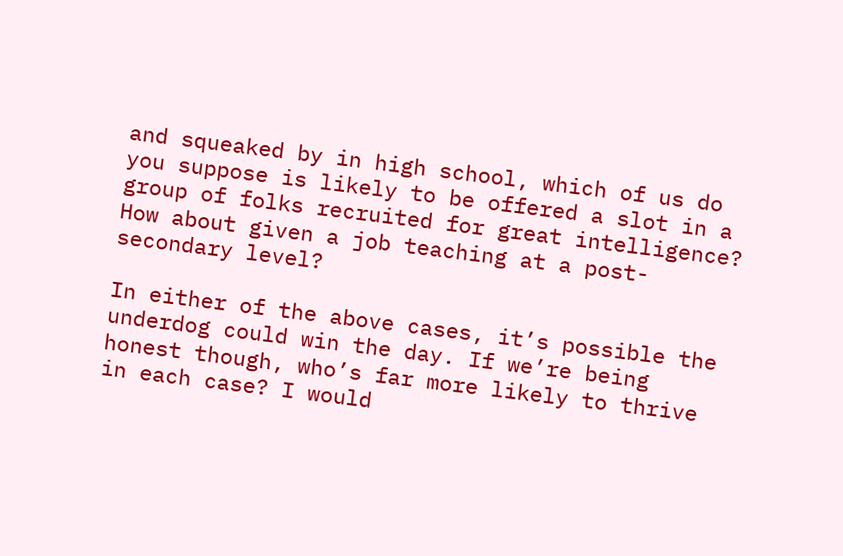and squeaked by in high school, which of us do you suppose is likely to be offered a slot in a group of folks recruited for great intelligence? How about given a job teaching at a post-secondary level?

In either of the above cases, it’s possible the underdog could win the day. If we’re being honest though, who’s far more likely to thrive in each case? I would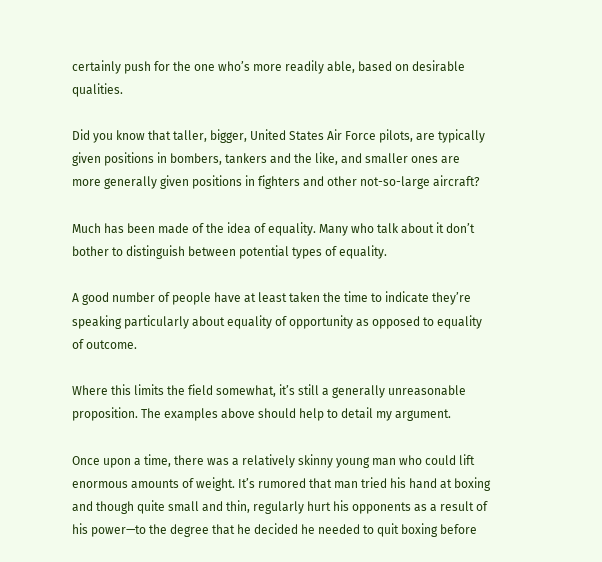certainly push for the one who’s more readily able, based on desirable qualities.

Did you know that taller, bigger, United States Air Force pilots, are typically given positions in bombers, tankers and the like, and smaller ones are more generally given positions in fighters and other not-so-large aircraft?

Much has been made of the idea of equality. Many who talk about it don’t bother to distinguish between potential types of equality.

A good number of people have at least taken the time to indicate they’re speaking particularly about equality of opportunity as opposed to equality of outcome.

Where this limits the field somewhat, it’s still a generally unreasonable proposition. The examples above should help to detail my argument.

Once upon a time, there was a relatively skinny young man who could lift enormous amounts of weight. It’s rumored that man tried his hand at boxing and though quite small and thin, regularly hurt his opponents as a result of his power—to the degree that he decided he needed to quit boxing before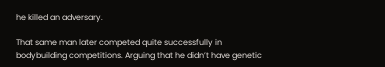he killed an adversary.

That same man later competed quite successfully in bodybuilding competitions. Arguing that he didn’t have genetic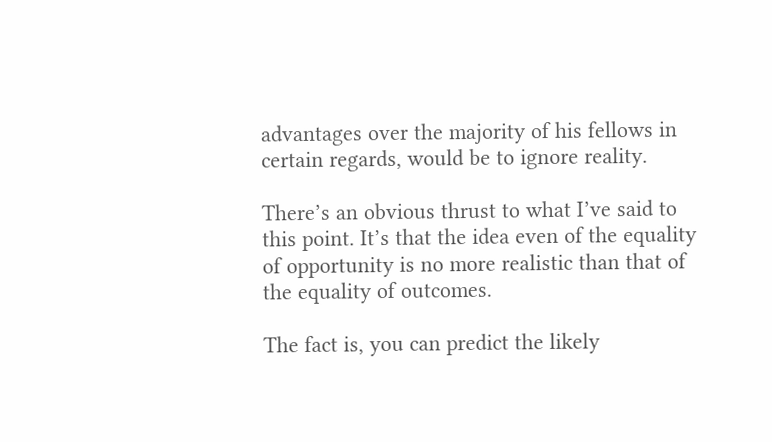advantages over the majority of his fellows in certain regards, would be to ignore reality.

There’s an obvious thrust to what I’ve said to this point. It’s that the idea even of the equality of opportunity is no more realistic than that of the equality of outcomes.

The fact is, you can predict the likely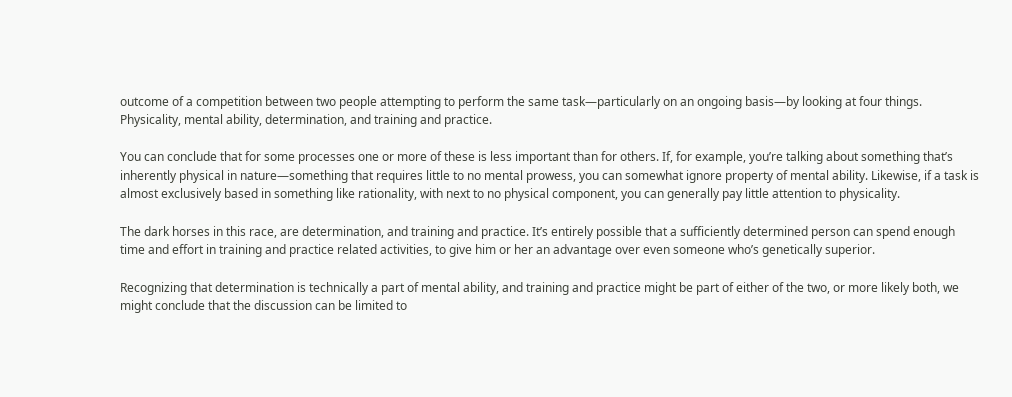outcome of a competition between two people attempting to perform the same task—particularly on an ongoing basis—by looking at four things. Physicality, mental ability, determination, and training and practice.

You can conclude that for some processes one or more of these is less important than for others. If, for example, you’re talking about something that’s inherently physical in nature—something that requires little to no mental prowess, you can somewhat ignore property of mental ability. Likewise, if a task is almost exclusively based in something like rationality, with next to no physical component, you can generally pay little attention to physicality.

The dark horses in this race, are determination, and training and practice. It’s entirely possible that a sufficiently determined person can spend enough time and effort in training and practice related activities, to give him or her an advantage over even someone who’s genetically superior.

Recognizing that determination is technically a part of mental ability, and training and practice might be part of either of the two, or more likely both, we might conclude that the discussion can be limited to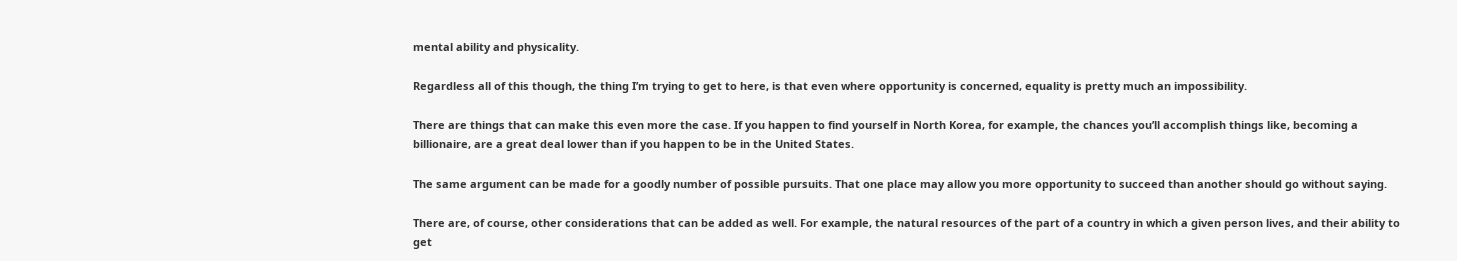mental ability and physicality.

Regardless all of this though, the thing I’m trying to get to here, is that even where opportunity is concerned, equality is pretty much an impossibility.

There are things that can make this even more the case. If you happen to find yourself in North Korea, for example, the chances you’ll accomplish things like, becoming a billionaire, are a great deal lower than if you happen to be in the United States.

The same argument can be made for a goodly number of possible pursuits. That one place may allow you more opportunity to succeed than another should go without saying.

There are, of course, other considerations that can be added as well. For example, the natural resources of the part of a country in which a given person lives, and their ability to get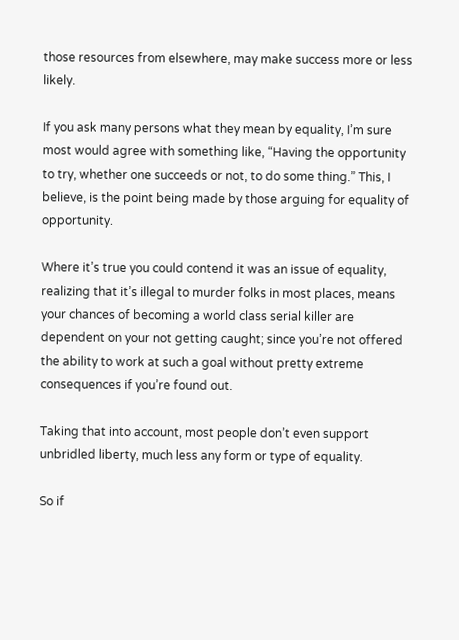those resources from elsewhere, may make success more or less likely.

If you ask many persons what they mean by equality, I’m sure most would agree with something like, “Having the opportunity to try, whether one succeeds or not, to do some thing.” This, I believe, is the point being made by those arguing for equality of opportunity.

Where it’s true you could contend it was an issue of equality, realizing that it’s illegal to murder folks in most places, means your chances of becoming a world class serial killer are dependent on your not getting caught; since you’re not offered the ability to work at such a goal without pretty extreme consequences if you’re found out.

Taking that into account, most people don’t even support unbridled liberty, much less any form or type of equality.

So if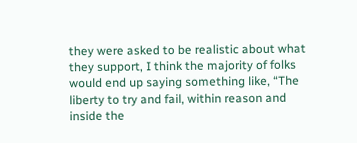they were asked to be realistic about what they support, I think the majority of folks would end up saying something like, “The liberty to try and fail, within reason and inside the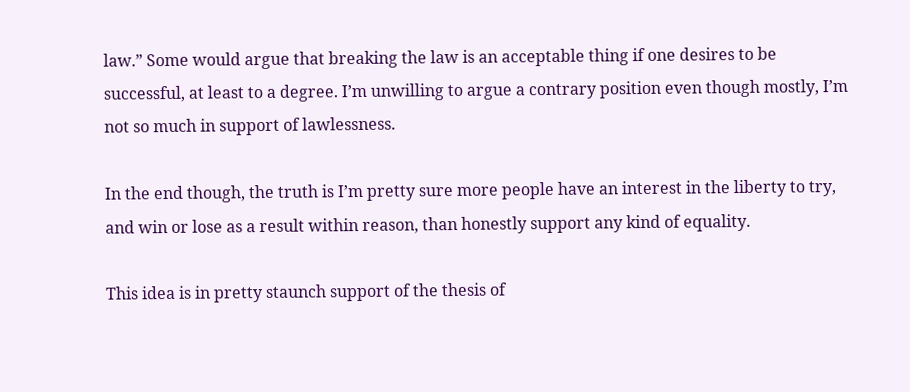law.” Some would argue that breaking the law is an acceptable thing if one desires to be successful, at least to a degree. I’m unwilling to argue a contrary position even though mostly, I’m not so much in support of lawlessness.

In the end though, the truth is I’m pretty sure more people have an interest in the liberty to try, and win or lose as a result within reason, than honestly support any kind of equality.

This idea is in pretty staunch support of the thesis of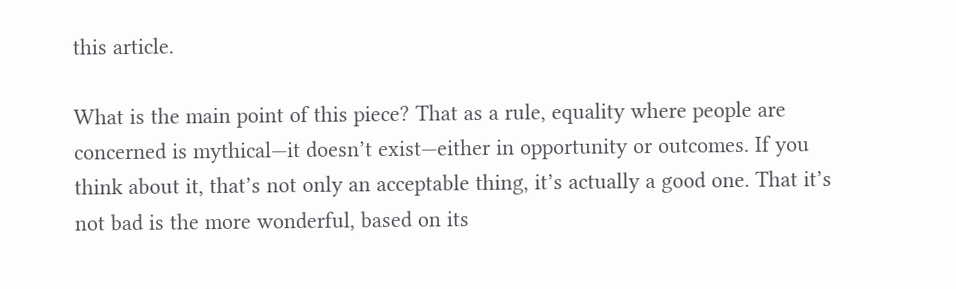this article.

What is the main point of this piece? That as a rule, equality where people are concerned is mythical—it doesn’t exist—either in opportunity or outcomes. If you think about it, that’s not only an acceptable thing, it’s actually a good one. That it’s not bad is the more wonderful, based on its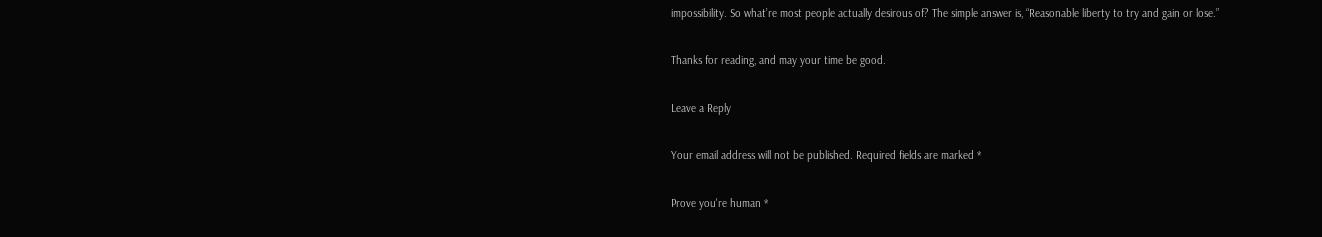impossibility. So what’re most people actually desirous of? The simple answer is, “Reasonable liberty to try and gain or lose.”

Thanks for reading, and may your time be good.

Leave a Reply

Your email address will not be published. Required fields are marked *

Prove you're human *